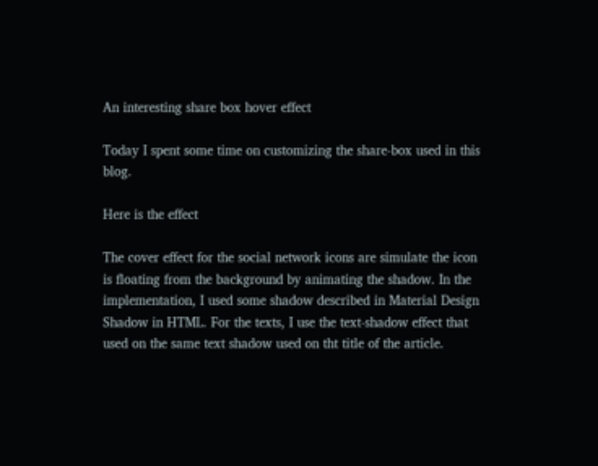An interesting share box hover effect

Today I spent some time on customizing the share-box used in this blog.

Here is the effect

The cover effect for the social network icons are simulate the icon is floating from the background by animating the shadow. In the implementation, I used some shadow described in Material Design Shadow in HTML. For the texts, I use the text-shadow effect that used on the same text shadow used on tht title of the article.